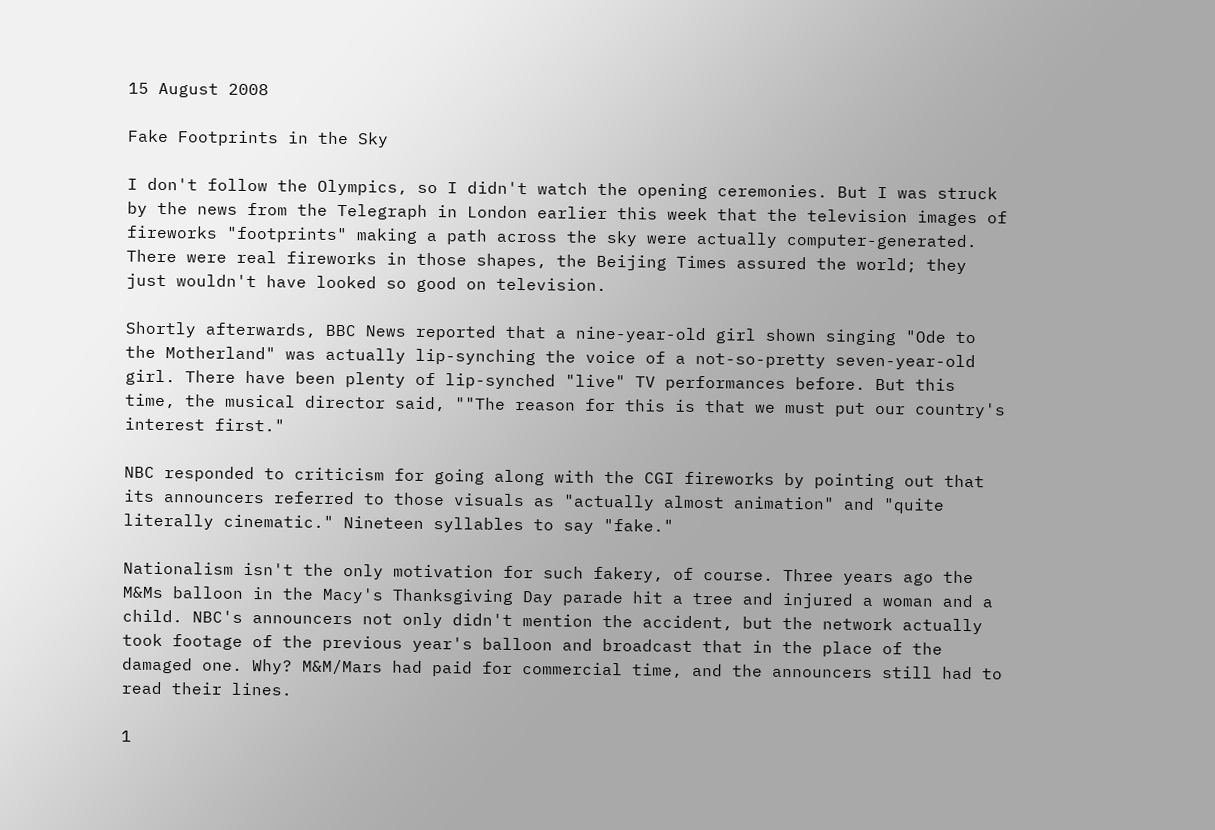15 August 2008

Fake Footprints in the Sky

I don't follow the Olympics, so I didn't watch the opening ceremonies. But I was struck by the news from the Telegraph in London earlier this week that the television images of fireworks "footprints" making a path across the sky were actually computer-generated. There were real fireworks in those shapes, the Beijing Times assured the world; they just wouldn't have looked so good on television.

Shortly afterwards, BBC News reported that a nine-year-old girl shown singing "Ode to the Motherland" was actually lip-synching the voice of a not-so-pretty seven-year-old girl. There have been plenty of lip-synched "live" TV performances before. But this time, the musical director said, ""The reason for this is that we must put our country's interest first."

NBC responded to criticism for going along with the CGI fireworks by pointing out that its announcers referred to those visuals as "actually almost animation" and "quite literally cinematic." Nineteen syllables to say "fake."

Nationalism isn't the only motivation for such fakery, of course. Three years ago the M&Ms balloon in the Macy's Thanksgiving Day parade hit a tree and injured a woman and a child. NBC's announcers not only didn't mention the accident, but the network actually took footage of the previous year's balloon and broadcast that in the place of the damaged one. Why? M&M/Mars had paid for commercial time, and the announcers still had to read their lines.

1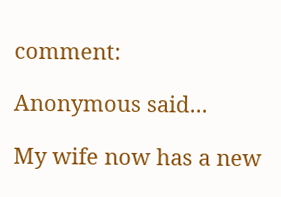comment:

Anonymous said...

My wife now has a new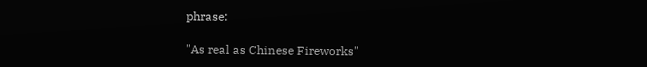phrase:

"As real as Chinese Fireworks"